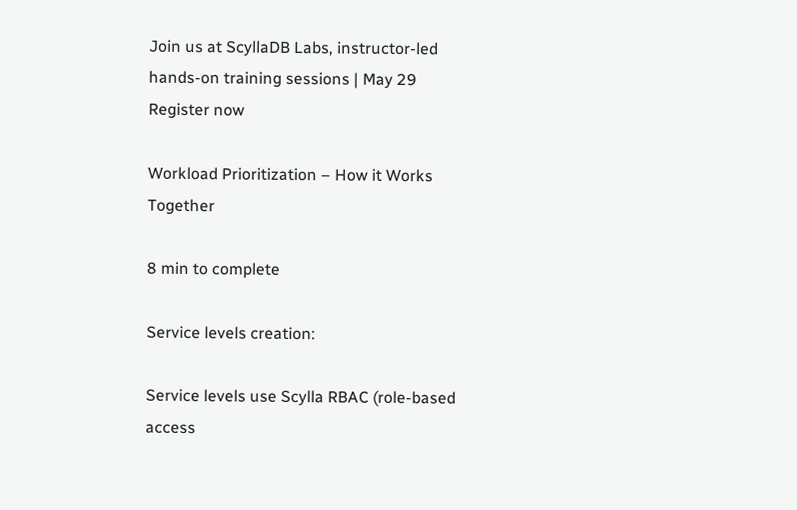Join us at ScyllaDB Labs, instructor-led hands-on training sessions | May 29
Register now

Workload Prioritization – How it Works Together

8 min to complete

Service levels creation:

Service levels use Scylla RBAC (role-based access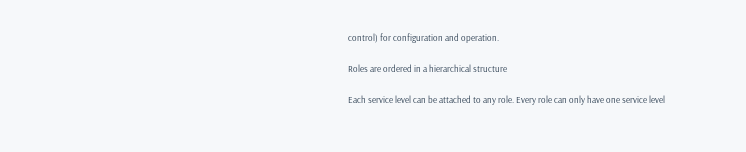control) for configuration and operation.

Roles are ordered in a hierarchical structure

Each service level can be attached to any role. Every role can only have one service level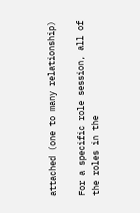attached (one to many relationship)

For a specific role session, all of the roles in the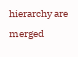hierarchy are merged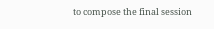to compose the final session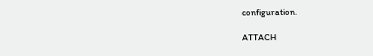configuration.

ATTACH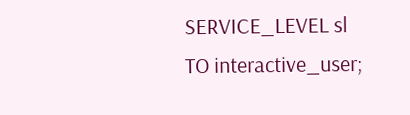SERVICE_LEVEL sl TO interactive_user;